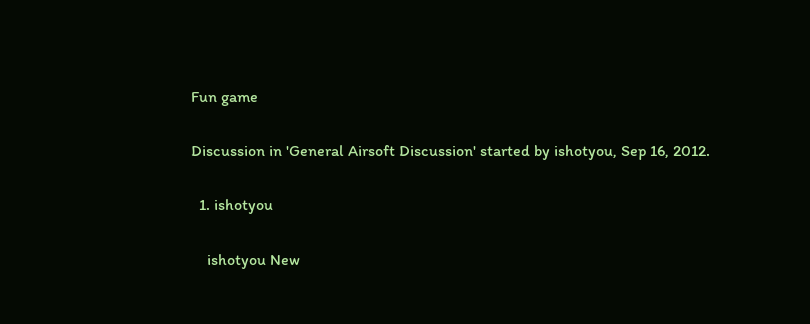Fun game

Discussion in 'General Airsoft Discussion' started by ishotyou, Sep 16, 2012.

  1. ishotyou

    ishotyou New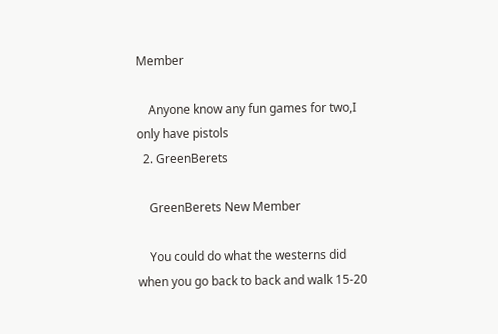Member

    Anyone know any fun games for two,I only have pistols
  2. GreenBerets

    GreenBerets New Member

    You could do what the westerns did when you go back to back and walk 15-20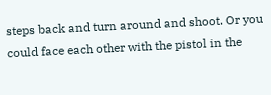steps back and turn around and shoot. Or you could face each other with the pistol in the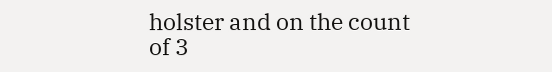holster and on the count of 3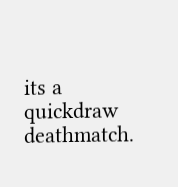its a quickdraw deathmatch.